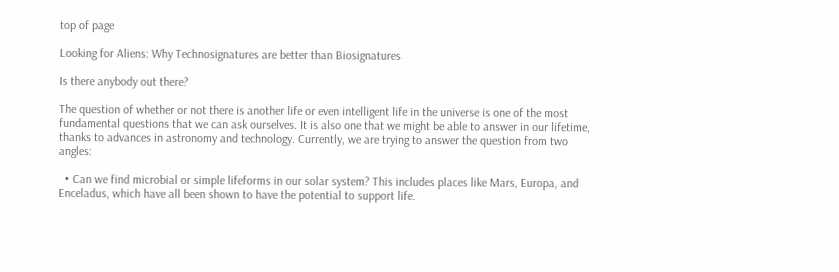top of page

Looking for Aliens: Why Technosignatures are better than Biosignatures

Is there anybody out there?

The question of whether or not there is another life or even intelligent life in the universe is one of the most fundamental questions that we can ask ourselves. It is also one that we might be able to answer in our lifetime, thanks to advances in astronomy and technology. Currently, we are trying to answer the question from two angles:

  • Can we find microbial or simple lifeforms in our solar system? This includes places like Mars, Europa, and Enceladus, which have all been shown to have the potential to support life.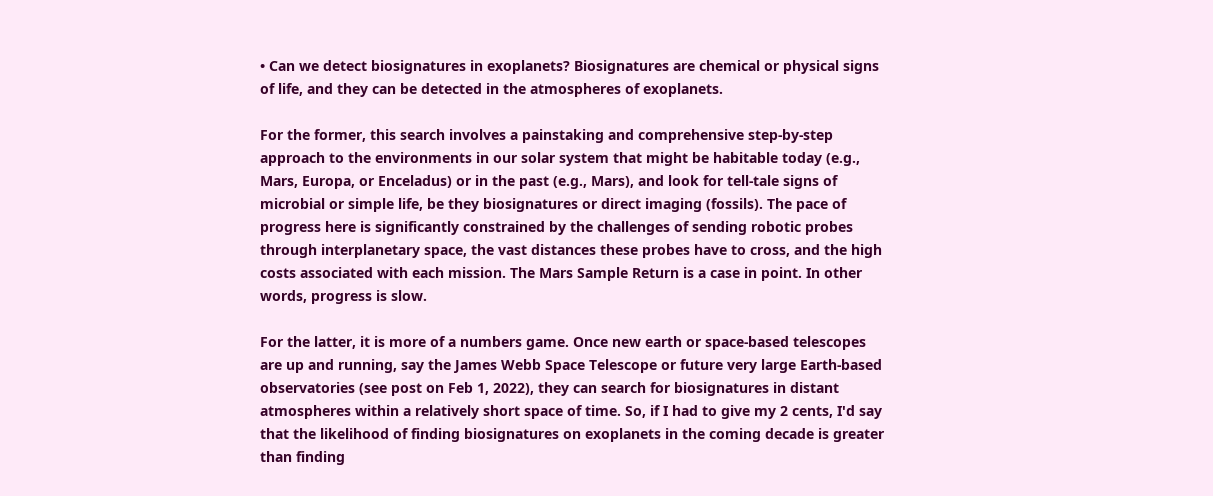• Can we detect biosignatures in exoplanets? Biosignatures are chemical or physical signs of life, and they can be detected in the atmospheres of exoplanets.

For the former, this search involves a painstaking and comprehensive step-by-step approach to the environments in our solar system that might be habitable today (e.g., Mars, Europa, or Enceladus) or in the past (e.g., Mars), and look for tell-tale signs of microbial or simple life, be they biosignatures or direct imaging (fossils). The pace of progress here is significantly constrained by the challenges of sending robotic probes through interplanetary space, the vast distances these probes have to cross, and the high costs associated with each mission. The Mars Sample Return is a case in point. In other words, progress is slow.

For the latter, it is more of a numbers game. Once new earth or space-based telescopes are up and running, say the James Webb Space Telescope or future very large Earth-based observatories (see post on Feb 1, 2022), they can search for biosignatures in distant atmospheres within a relatively short space of time. So, if I had to give my 2 cents, I'd say that the likelihood of finding biosignatures on exoplanets in the coming decade is greater than finding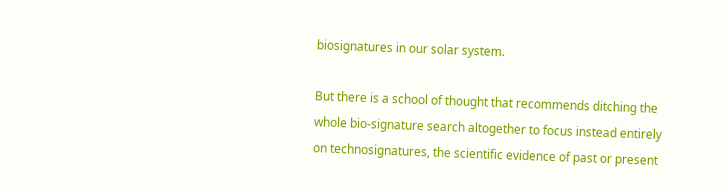biosignatures in our solar system.

But there is a school of thought that recommends ditching the whole bio-signature search altogether to focus instead entirely on technosignatures, the scientific evidence of past or present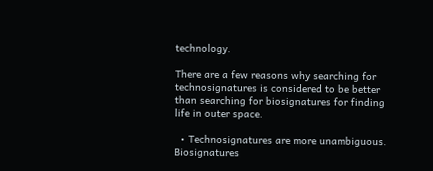technology.

There are a few reasons why searching for technosignatures is considered to be better than searching for biosignatures for finding life in outer space.

  • Technosignatures are more unambiguous. Biosignatures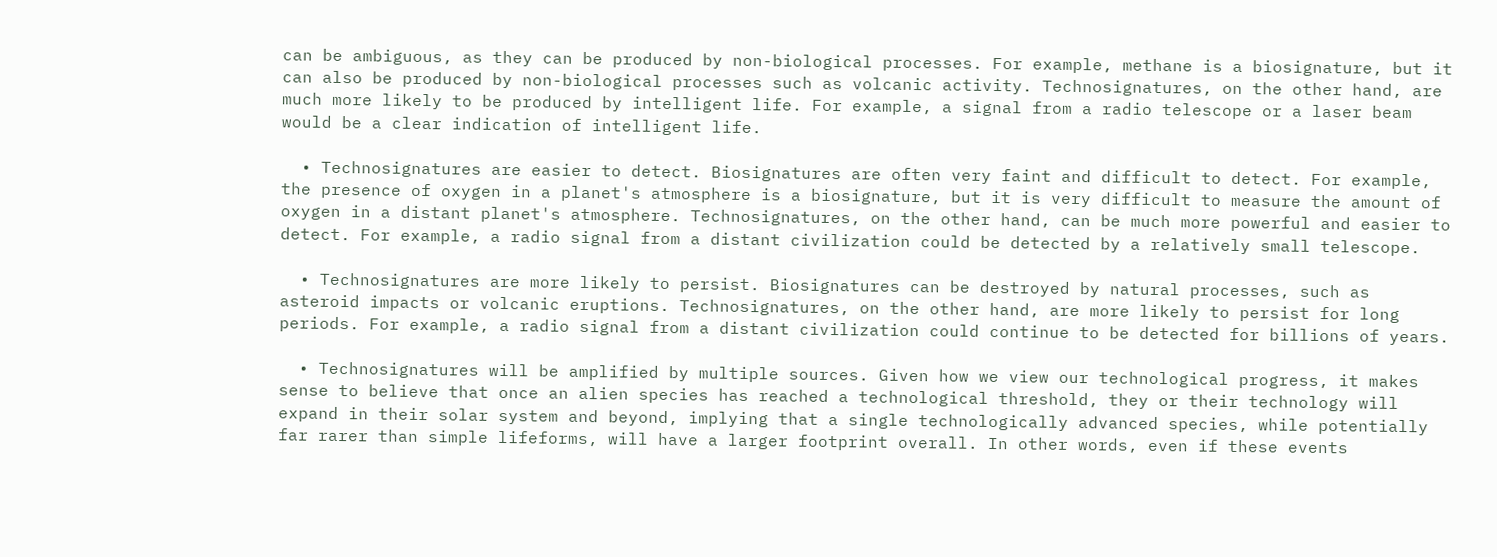can be ambiguous, as they can be produced by non-biological processes. For example, methane is a biosignature, but it can also be produced by non-biological processes such as volcanic activity. Technosignatures, on the other hand, are much more likely to be produced by intelligent life. For example, a signal from a radio telescope or a laser beam would be a clear indication of intelligent life.

  • Technosignatures are easier to detect. Biosignatures are often very faint and difficult to detect. For example, the presence of oxygen in a planet's atmosphere is a biosignature, but it is very difficult to measure the amount of oxygen in a distant planet's atmosphere. Technosignatures, on the other hand, can be much more powerful and easier to detect. For example, a radio signal from a distant civilization could be detected by a relatively small telescope.

  • Technosignatures are more likely to persist. Biosignatures can be destroyed by natural processes, such as asteroid impacts or volcanic eruptions. Technosignatures, on the other hand, are more likely to persist for long periods. For example, a radio signal from a distant civilization could continue to be detected for billions of years.

  • Technosignatures will be amplified by multiple sources. Given how we view our technological progress, it makes sense to believe that once an alien species has reached a technological threshold, they or their technology will expand in their solar system and beyond, implying that a single technologically advanced species, while potentially far rarer than simple lifeforms, will have a larger footprint overall. In other words, even if these events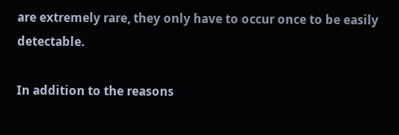are extremely rare, they only have to occur once to be easily detectable.

In addition to the reasons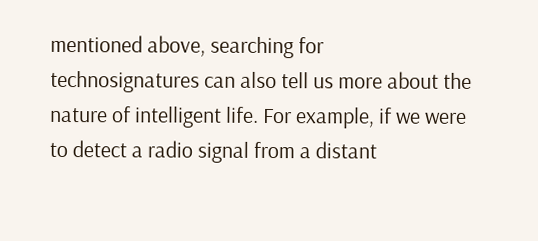mentioned above, searching for technosignatures can also tell us more about the nature of intelligent life. For example, if we were to detect a radio signal from a distant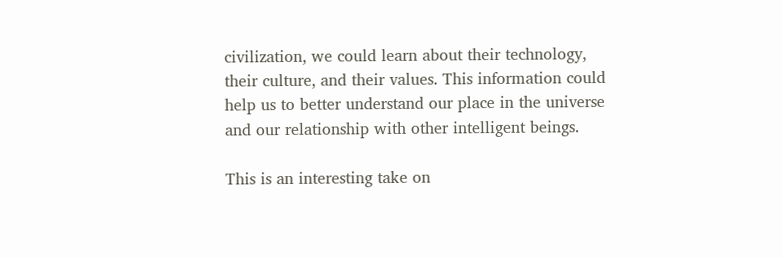civilization, we could learn about their technology, their culture, and their values. This information could help us to better understand our place in the universe and our relationship with other intelligent beings.

This is an interesting take on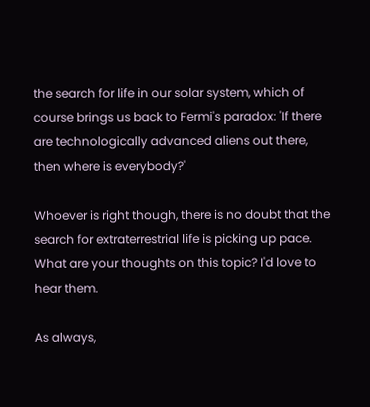the search for life in our solar system, which of course brings us back to Fermi's paradox: 'If there are technologically advanced aliens out there, then where is everybody?'

Whoever is right though, there is no doubt that the search for extraterrestrial life is picking up pace. What are your thoughts on this topic? I'd love to hear them.

As always,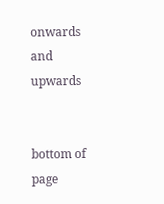onwards and upwards


bottom of page